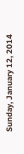Sunday, January 12, 2014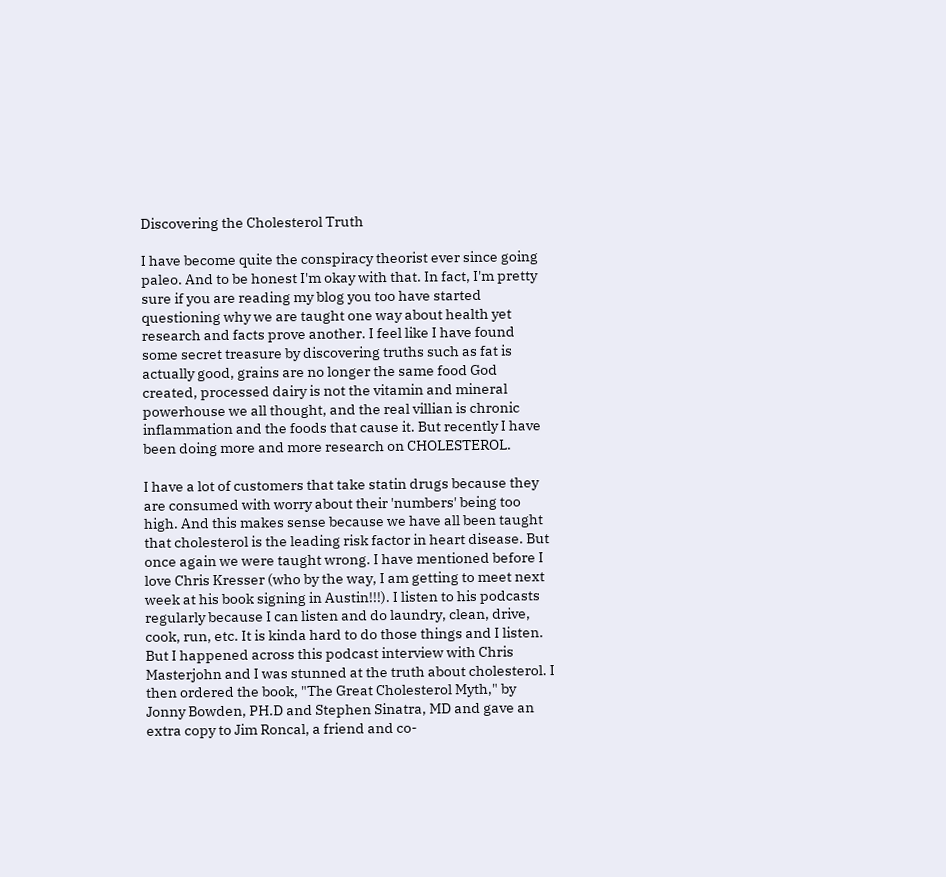Discovering the Cholesterol Truth

I have become quite the conspiracy theorist ever since going paleo. And to be honest I'm okay with that. In fact, I'm pretty sure if you are reading my blog you too have started questioning why we are taught one way about health yet research and facts prove another. I feel like I have found some secret treasure by discovering truths such as fat is actually good, grains are no longer the same food God created, processed dairy is not the vitamin and mineral powerhouse we all thought, and the real villian is chronic inflammation and the foods that cause it. But recently I have been doing more and more research on CHOLESTEROL.

I have a lot of customers that take statin drugs because they are consumed with worry about their 'numbers' being too high. And this makes sense because we have all been taught that cholesterol is the leading risk factor in heart disease. But once again we were taught wrong. I have mentioned before I love Chris Kresser (who by the way, I am getting to meet next week at his book signing in Austin!!!). I listen to his podcasts regularly because I can listen and do laundry, clean, drive, cook, run, etc. It is kinda hard to do those things and I listen. But I happened across this podcast interview with Chris Masterjohn and I was stunned at the truth about cholesterol. I then ordered the book, "The Great Cholesterol Myth," by Jonny Bowden, PH.D and Stephen Sinatra, MD and gave an extra copy to Jim Roncal, a friend and co-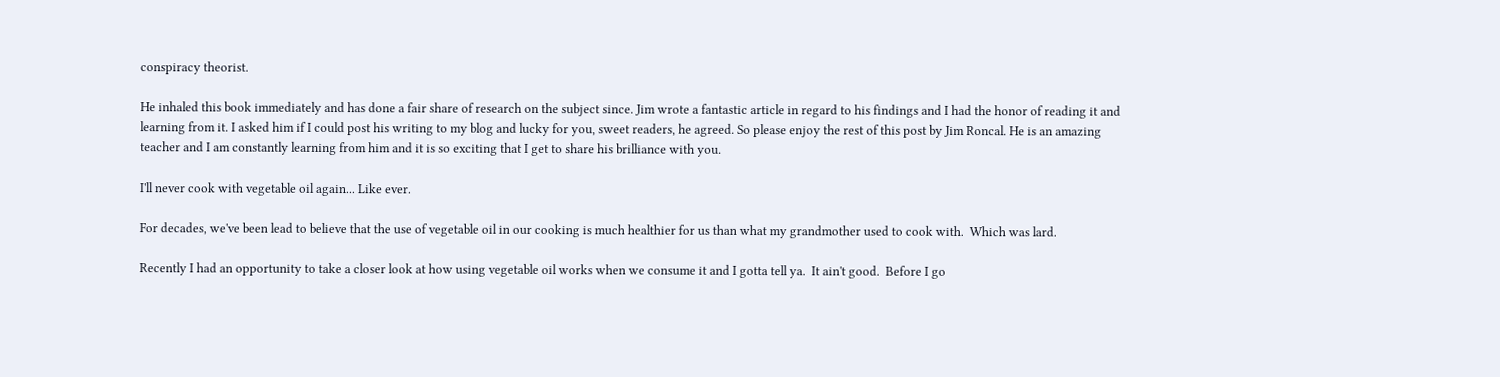conspiracy theorist.

He inhaled this book immediately and has done a fair share of research on the subject since. Jim wrote a fantastic article in regard to his findings and I had the honor of reading it and learning from it. I asked him if I could post his writing to my blog and lucky for you, sweet readers, he agreed. So please enjoy the rest of this post by Jim Roncal. He is an amazing teacher and I am constantly learning from him and it is so exciting that I get to share his brilliance with you.

I'll never cook with vegetable oil again... Like ever.

For decades, we've been lead to believe that the use of vegetable oil in our cooking is much healthier for us than what my grandmother used to cook with.  Which was lard.

Recently I had an opportunity to take a closer look at how using vegetable oil works when we consume it and I gotta tell ya.  It ain't good.  Before I go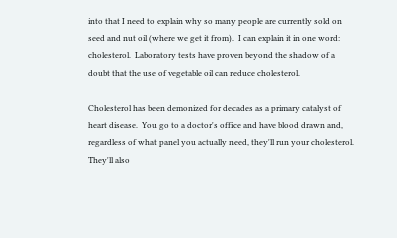into that I need to explain why so many people are currently sold on seed and nut oil (where we get it from).  I can explain it in one word: cholesterol.  Laboratory tests have proven beyond the shadow of a doubt that the use of vegetable oil can reduce cholesterol.

Cholesterol has been demonized for decades as a primary catalyst of heart disease.  You go to a doctor's office and have blood drawn and, regardless of what panel you actually need, they'll run your cholesterol.  They'll also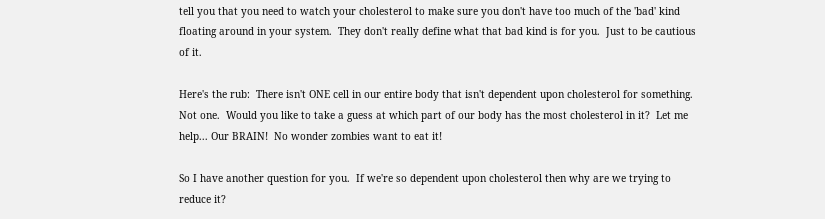tell you that you need to watch your cholesterol to make sure you don't have too much of the 'bad' kind floating around in your system.  They don't really define what that bad kind is for you.  Just to be cautious of it.

Here's the rub:  There isn't ONE cell in our entire body that isn't dependent upon cholesterol for something.  Not one.  Would you like to take a guess at which part of our body has the most cholesterol in it?  Let me help... Our BRAIN!  No wonder zombies want to eat it!

So I have another question for you.  If we're so dependent upon cholesterol then why are we trying to reduce it?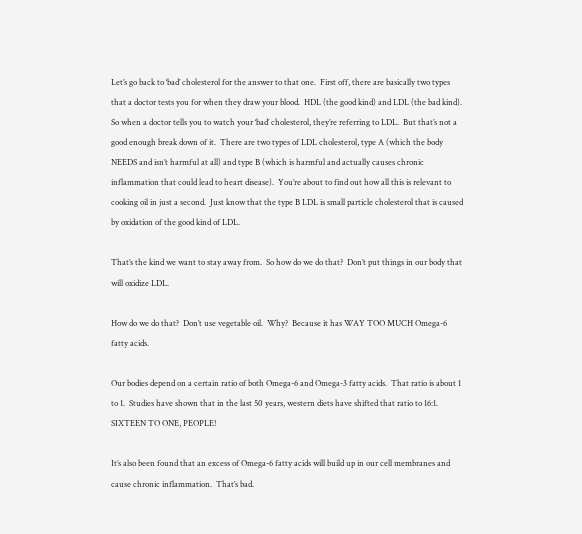Let’s go back to ‘bad’ cholesterol for the answer to that one.  First off, there are basically two types that a doctor tests you for when they draw your blood.  HDL (the good kind) and LDL (the bad kind).  So when a doctor tells you to watch your ‘bad’ cholesterol, they’re referring to LDL.  But that’s not a good enough break down of it.  There are two types of LDL cholesterol, type A (which the body NEEDS and isn’t harmful at all) and type B (which is harmful and actually causes chronic inflammation that could lead to heart disease).  You’re about to find out how all this is relevant to cooking oil in just a second.  Just know that the type B LDL is small particle cholesterol that is caused by oxidation of the good kind of LDL.

That’s the kind we want to stay away from.  So how do we do that?  Don’t put things in our body that will oxidize LDL.

How do we do that?  Don’t use vegetable oil.  Why?  Because it has WAY TOO MUCH Omega-6 fatty acids.

Our bodies depend on a certain ratio of both Omega-6 and Omega-3 fatty acids.  That ratio is about 1 to 1.  Studies have shown that in the last 50 years, western diets have shifted that ratio to 16:1.  SIXTEEN TO ONE, PEOPLE!

It’s also been found that an excess of Omega-6 fatty acids will build up in our cell membranes and cause chronic inflammation.  That’s bad.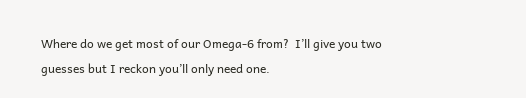Where do we get most of our Omega-6 from?  I’ll give you two guesses but I reckon you’ll only need one.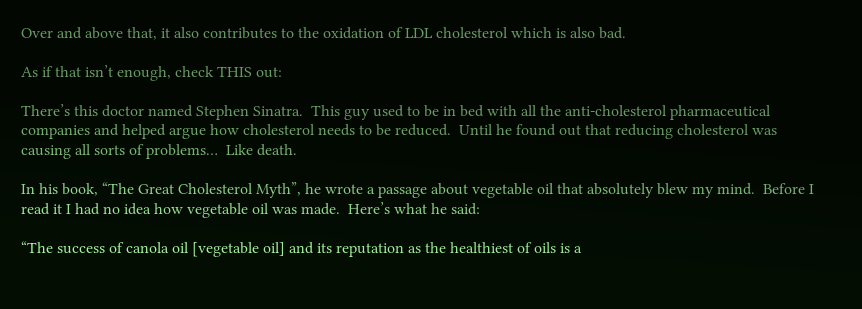Over and above that, it also contributes to the oxidation of LDL cholesterol which is also bad.

As if that isn’t enough, check THIS out:

There’s this doctor named Stephen Sinatra.  This guy used to be in bed with all the anti-cholesterol pharmaceutical companies and helped argue how cholesterol needs to be reduced.  Until he found out that reducing cholesterol was causing all sorts of problems…  Like death.

In his book, “The Great Cholesterol Myth”, he wrote a passage about vegetable oil that absolutely blew my mind.  Before I read it I had no idea how vegetable oil was made.  Here’s what he said:

“The success of canola oil [vegetable oil] and its reputation as the healthiest of oils is a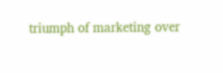triumph of marketing over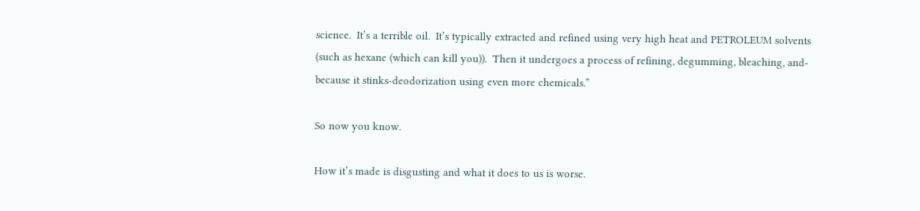science.  It’s a terrible oil.  It’s typically extracted and refined using very high heat and PETROLEUM solvents (such as hexane (which can kill you)).  Then it undergoes a process of refining, degumming, bleaching, and-because it stinks-deodorization using even more chemicals.”

So now you know.

How it’s made is disgusting and what it does to us is worse.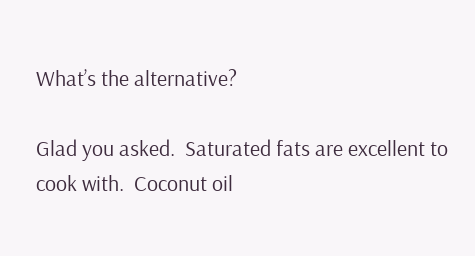What’s the alternative?

Glad you asked.  Saturated fats are excellent to cook with.  Coconut oil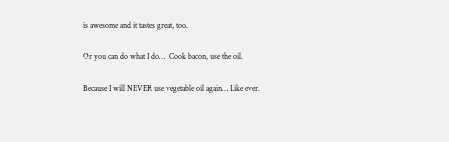is awesome and it tastes great, too.

Or you can do what I do…  Cook bacon, use the oil.

Because I will NEVER use vegetable oil again… Like ever.